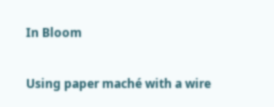In Bloom

Using paper maché with a wire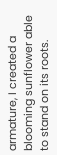armature, I created a blooming sunflower able to stand on its roots.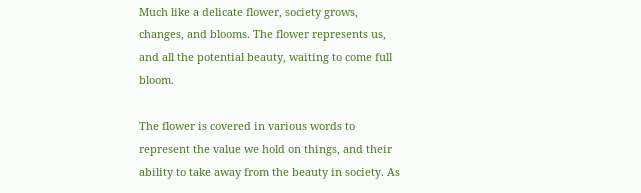Much like a delicate flower, society grows, changes, and blooms. The flower represents us, and all the potential beauty, waiting to come full bloom.

The flower is covered in various words to represent the value we hold on things, and their ability to take away from the beauty in society. As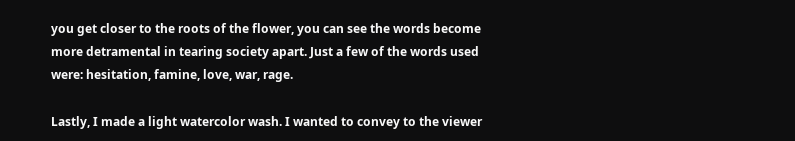you get closer to the roots of the flower, you can see the words become more detramental in tearing society apart. Just a few of the words used were: hesitation, famine, love, war, rage.

Lastly, I made a light watercolor wash. I wanted to convey to the viewer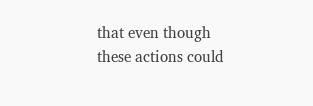that even though these actions could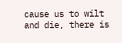cause us to wilt and die, there is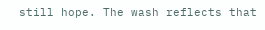still hope. The wash reflects that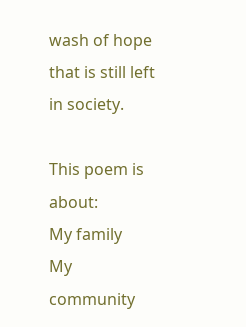wash of hope that is still left in society.

This poem is about:
My family
My community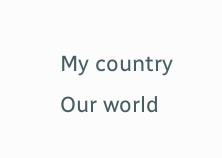My country
Our world